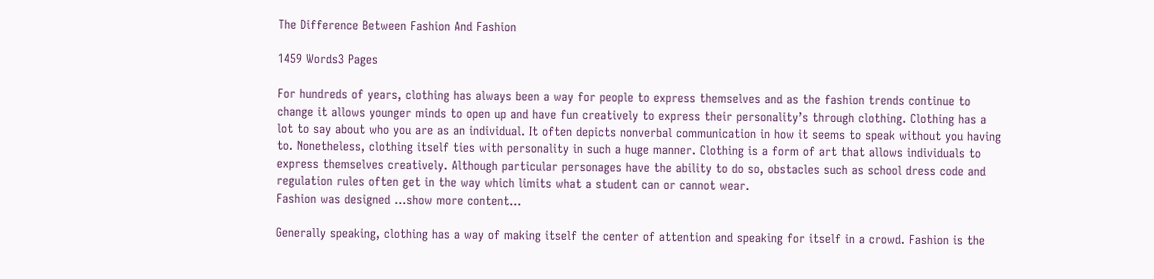The Difference Between Fashion And Fashion

1459 Words3 Pages

For hundreds of years, clothing has always been a way for people to express themselves and as the fashion trends continue to change it allows younger minds to open up and have fun creatively to express their personality’s through clothing. Clothing has a lot to say about who you are as an individual. It often depicts nonverbal communication in how it seems to speak without you having to. Nonetheless, clothing itself ties with personality in such a huge manner. Clothing is a form of art that allows individuals to express themselves creatively. Although particular personages have the ability to do so, obstacles such as school dress code and regulation rules often get in the way which limits what a student can or cannot wear.
Fashion was designed …show more content…

Generally speaking, clothing has a way of making itself the center of attention and speaking for itself in a crowd. Fashion is the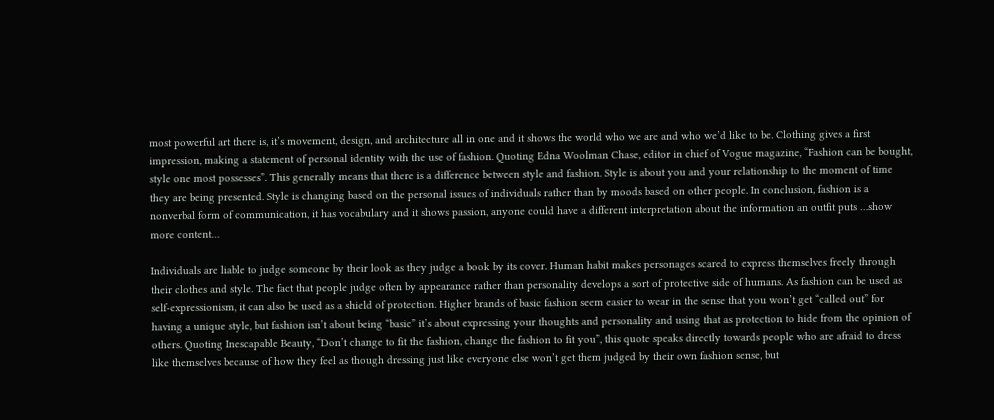most powerful art there is, it’s movement, design, and architecture all in one and it shows the world who we are and who we’d like to be. Clothing gives a first impression, making a statement of personal identity with the use of fashion. Quoting Edna Woolman Chase, editor in chief of Vogue magazine, “Fashion can be bought, style one most possesses”. This generally means that there is a difference between style and fashion. Style is about you and your relationship to the moment of time they are being presented. Style is changing based on the personal issues of individuals rather than by moods based on other people. In conclusion, fashion is a nonverbal form of communication, it has vocabulary and it shows passion, anyone could have a different interpretation about the information an outfit puts …show more content…

Individuals are liable to judge someone by their look as they judge a book by its cover. Human habit makes personages scared to express themselves freely through their clothes and style. The fact that people judge often by appearance rather than personality develops a sort of protective side of humans. As fashion can be used as self-expressionism, it can also be used as a shield of protection. Higher brands of basic fashion seem easier to wear in the sense that you won’t get “called out” for having a unique style, but fashion isn’t about being “basic” it’s about expressing your thoughts and personality and using that as protection to hide from the opinion of others. Quoting Inescapable Beauty, “Don’t change to fit the fashion, change the fashion to fit you”, this quote speaks directly towards people who are afraid to dress like themselves because of how they feel as though dressing just like everyone else won’t get them judged by their own fashion sense, but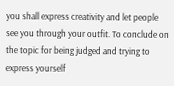you shall express creativity and let people see you through your outfit. To conclude on the topic for being judged and trying to express yourself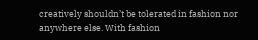creatively shouldn’t be tolerated in fashion nor anywhere else. With fashion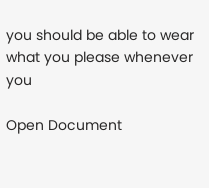you should be able to wear what you please whenever you

Open Document